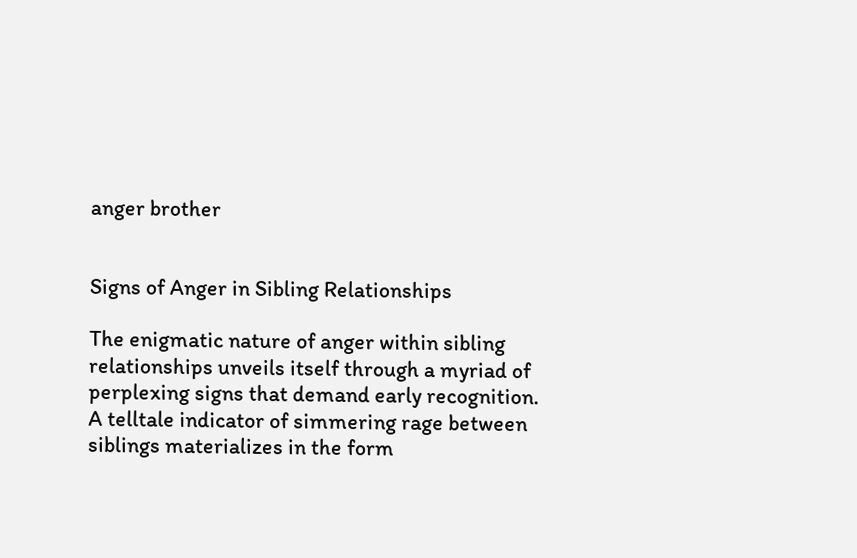anger brother


Signs of Anger in Sibling Relationships

The enigmatic nature of anger within sibling relationships unveils itself through a myriad of perplexing signs that demand early recognition. A telltale indicator of simmering rage between siblings materializes in the form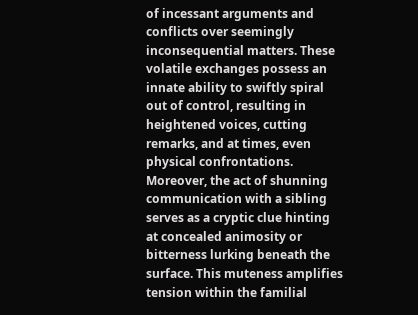of incessant arguments and conflicts over seemingly inconsequential matters. These volatile exchanges possess an innate ability to swiftly spiral out of control, resulting in heightened voices, cutting remarks, and at times, even physical confrontations. Moreover, the act of shunning communication with a sibling serves as a cryptic clue hinting at concealed animosity or bitterness lurking beneath the surface. This muteness amplifies tension within the familial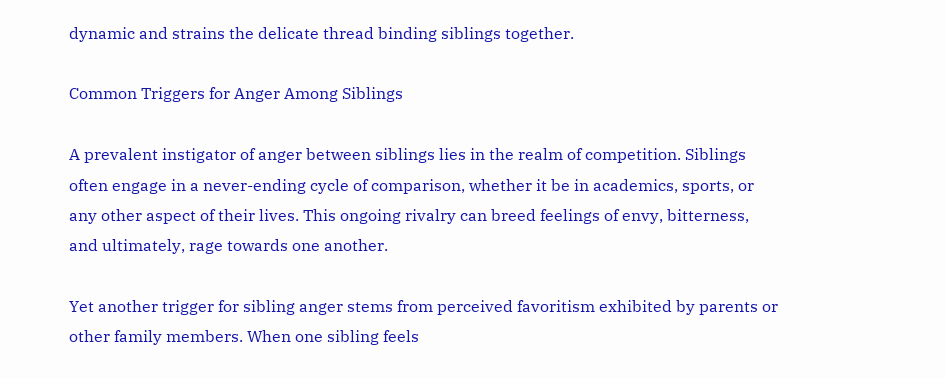dynamic and strains the delicate thread binding siblings together.

Common Triggers for Anger Among Siblings

A prevalent instigator of anger between siblings lies in the realm of competition. Siblings often engage in a never-ending cycle of comparison, whether it be in academics, sports, or any other aspect of their lives. This ongoing rivalry can breed feelings of envy, bitterness, and ultimately, rage towards one another.

Yet another trigger for sibling anger stems from perceived favoritism exhibited by parents or other family members. When one sibling feels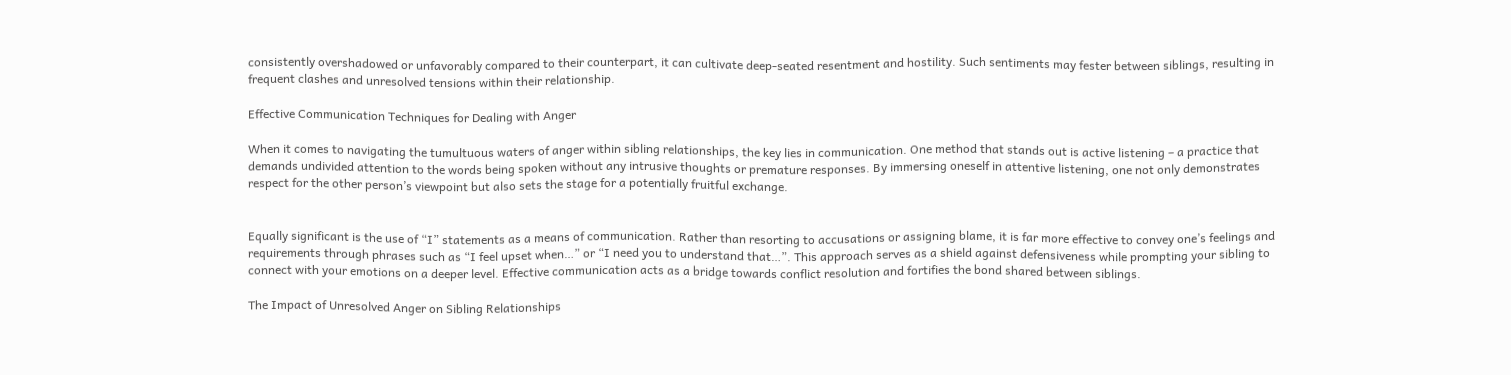consistently overshadowed or unfavorably compared to their counterpart, it can cultivate deep-seated resentment and hostility. Such sentiments may fester between siblings, resulting in frequent clashes and unresolved tensions within their relationship.

Effective Communication Techniques for Dealing with Anger

When it comes to navigating the tumultuous waters of anger within sibling relationships, the key lies in communication. One method that stands out is active listening – a practice that demands undivided attention to the words being spoken without any intrusive thoughts or premature responses. By immersing oneself in attentive listening, one not only demonstrates respect for the other person’s viewpoint but also sets the stage for a potentially fruitful exchange.


Equally significant is the use of “I” statements as a means of communication. Rather than resorting to accusations or assigning blame, it is far more effective to convey one’s feelings and requirements through phrases such as “I feel upset when…” or “I need you to understand that…”. This approach serves as a shield against defensiveness while prompting your sibling to connect with your emotions on a deeper level. Effective communication acts as a bridge towards conflict resolution and fortifies the bond shared between siblings.

The Impact of Unresolved Anger on Sibling Relationships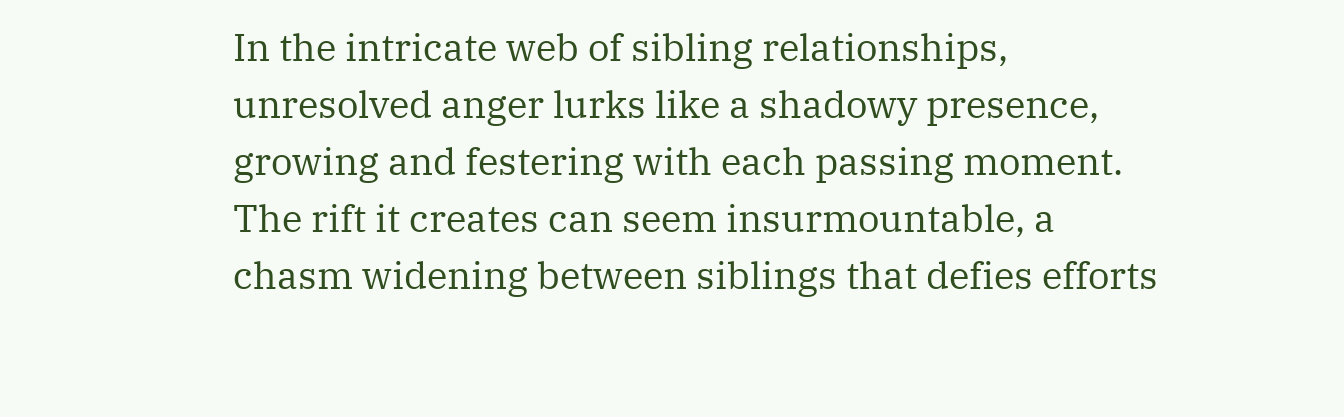In the intricate web of sibling relationships, unresolved anger lurks like a shadowy presence, growing and festering with each passing moment. The rift it creates can seem insurmountable, a chasm widening between siblings that defies efforts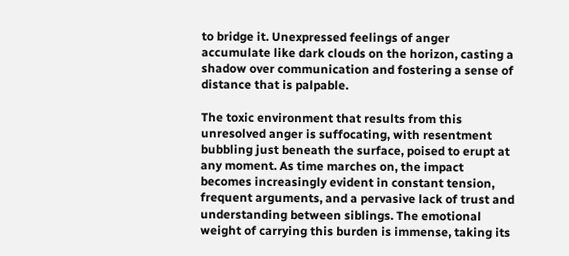to bridge it. Unexpressed feelings of anger accumulate like dark clouds on the horizon, casting a shadow over communication and fostering a sense of distance that is palpable.

The toxic environment that results from this unresolved anger is suffocating, with resentment bubbling just beneath the surface, poised to erupt at any moment. As time marches on, the impact becomes increasingly evident in constant tension, frequent arguments, and a pervasive lack of trust and understanding between siblings. The emotional weight of carrying this burden is immense, taking its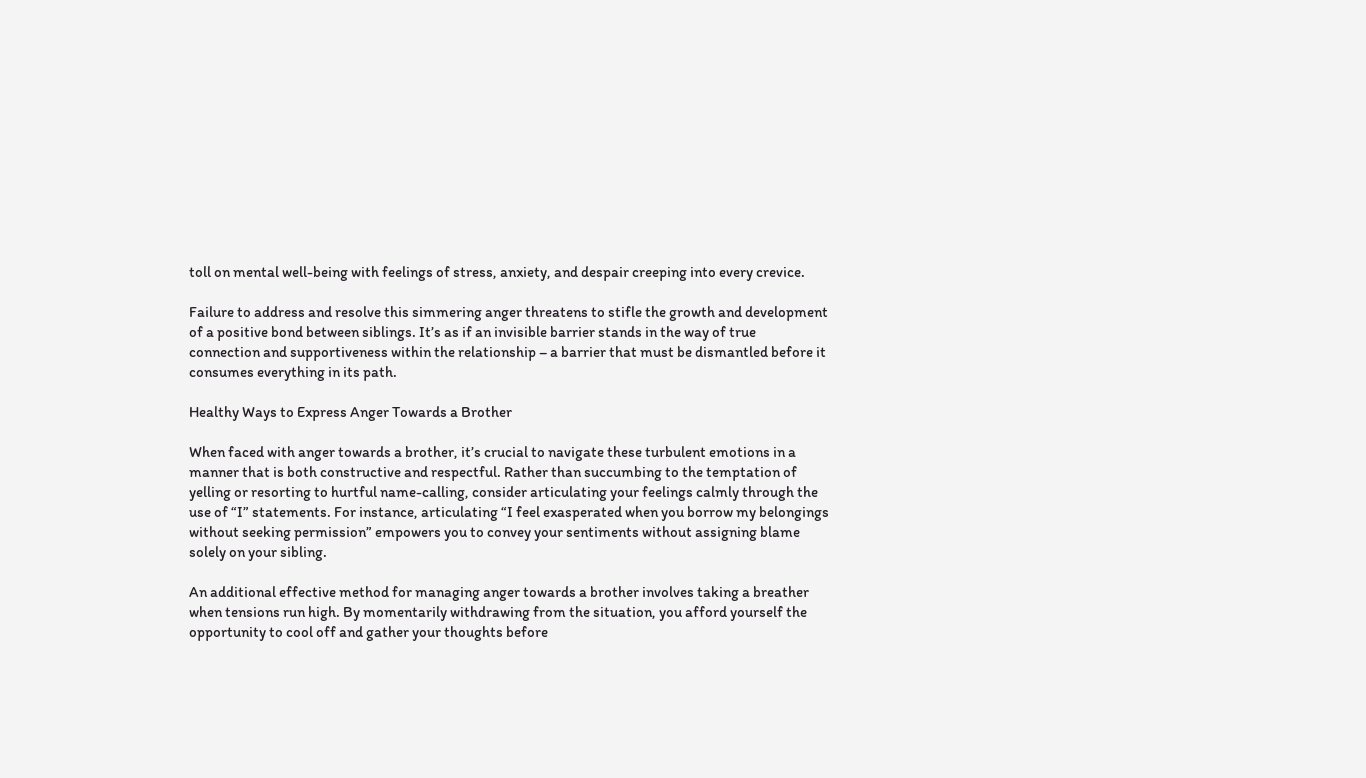toll on mental well-being with feelings of stress, anxiety, and despair creeping into every crevice.

Failure to address and resolve this simmering anger threatens to stifle the growth and development of a positive bond between siblings. It’s as if an invisible barrier stands in the way of true connection and supportiveness within the relationship – a barrier that must be dismantled before it consumes everything in its path.

Healthy Ways to Express Anger Towards a Brother

When faced with anger towards a brother, it’s crucial to navigate these turbulent emotions in a manner that is both constructive and respectful. Rather than succumbing to the temptation of yelling or resorting to hurtful name-calling, consider articulating your feelings calmly through the use of “I” statements. For instance, articulating “I feel exasperated when you borrow my belongings without seeking permission” empowers you to convey your sentiments without assigning blame solely on your sibling.

An additional effective method for managing anger towards a brother involves taking a breather when tensions run high. By momentarily withdrawing from the situation, you afford yourself the opportunity to cool off and gather your thoughts before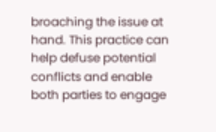broaching the issue at hand. This practice can help defuse potential conflicts and enable both parties to engage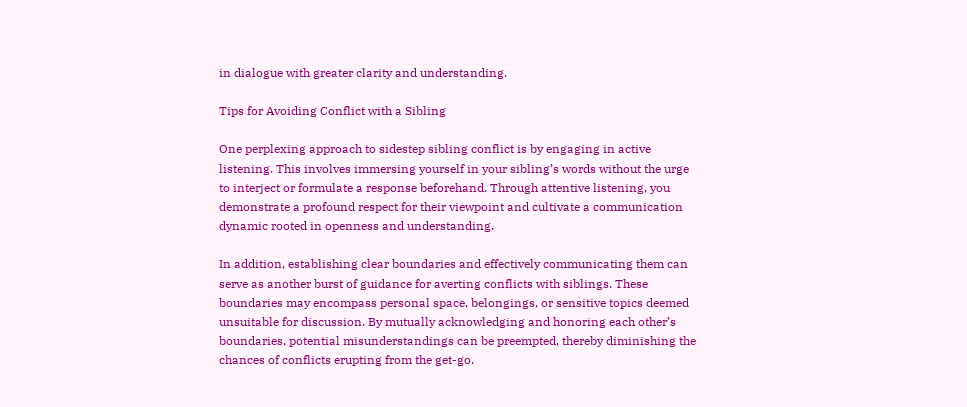in dialogue with greater clarity and understanding.

Tips for Avoiding Conflict with a Sibling

One perplexing approach to sidestep sibling conflict is by engaging in active listening. This involves immersing yourself in your sibling’s words without the urge to interject or formulate a response beforehand. Through attentive listening, you demonstrate a profound respect for their viewpoint and cultivate a communication dynamic rooted in openness and understanding.

In addition, establishing clear boundaries and effectively communicating them can serve as another burst of guidance for averting conflicts with siblings. These boundaries may encompass personal space, belongings, or sensitive topics deemed unsuitable for discussion. By mutually acknowledging and honoring each other’s boundaries, potential misunderstandings can be preempted, thereby diminishing the chances of conflicts erupting from the get-go.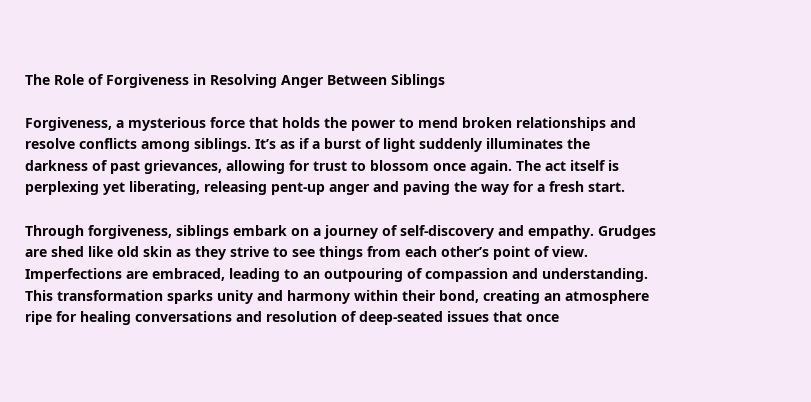The Role of Forgiveness in Resolving Anger Between Siblings

Forgiveness, a mysterious force that holds the power to mend broken relationships and resolve conflicts among siblings. It’s as if a burst of light suddenly illuminates the darkness of past grievances, allowing for trust to blossom once again. The act itself is perplexing yet liberating, releasing pent-up anger and paving the way for a fresh start.

Through forgiveness, siblings embark on a journey of self-discovery and empathy. Grudges are shed like old skin as they strive to see things from each other’s point of view. Imperfections are embraced, leading to an outpouring of compassion and understanding. This transformation sparks unity and harmony within their bond, creating an atmosphere ripe for healing conversations and resolution of deep-seated issues that once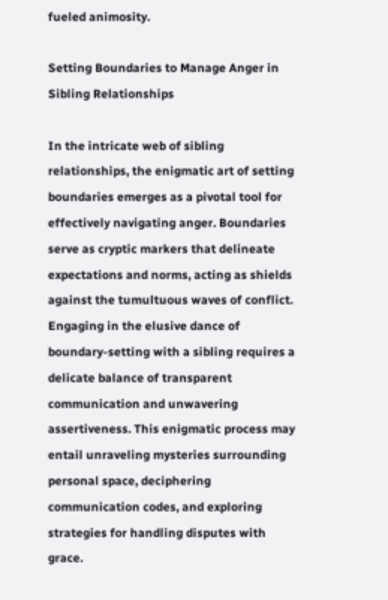fueled animosity.

Setting Boundaries to Manage Anger in Sibling Relationships

In the intricate web of sibling relationships, the enigmatic art of setting boundaries emerges as a pivotal tool for effectively navigating anger. Boundaries serve as cryptic markers that delineate expectations and norms, acting as shields against the tumultuous waves of conflict. Engaging in the elusive dance of boundary-setting with a sibling requires a delicate balance of transparent communication and unwavering assertiveness. This enigmatic process may entail unraveling mysteries surrounding personal space, deciphering communication codes, and exploring strategies for handling disputes with grace.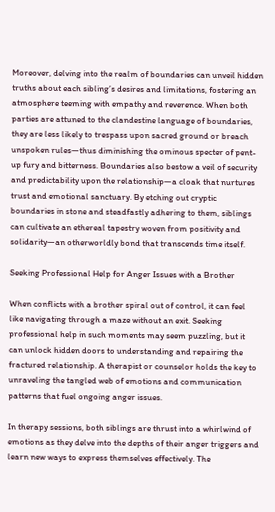Moreover, delving into the realm of boundaries can unveil hidden truths about each sibling’s desires and limitations, fostering an atmosphere teeming with empathy and reverence. When both parties are attuned to the clandestine language of boundaries, they are less likely to trespass upon sacred ground or breach unspoken rules—thus diminishing the ominous specter of pent-up fury and bitterness. Boundaries also bestow a veil of security and predictability upon the relationship—a cloak that nurtures trust and emotional sanctuary. By etching out cryptic boundaries in stone and steadfastly adhering to them, siblings can cultivate an ethereal tapestry woven from positivity and solidarity—an otherworldly bond that transcends time itself.

Seeking Professional Help for Anger Issues with a Brother

When conflicts with a brother spiral out of control, it can feel like navigating through a maze without an exit. Seeking professional help in such moments may seem puzzling, but it can unlock hidden doors to understanding and repairing the fractured relationship. A therapist or counselor holds the key to unraveling the tangled web of emotions and communication patterns that fuel ongoing anger issues.

In therapy sessions, both siblings are thrust into a whirlwind of emotions as they delve into the depths of their anger triggers and learn new ways to express themselves effectively. The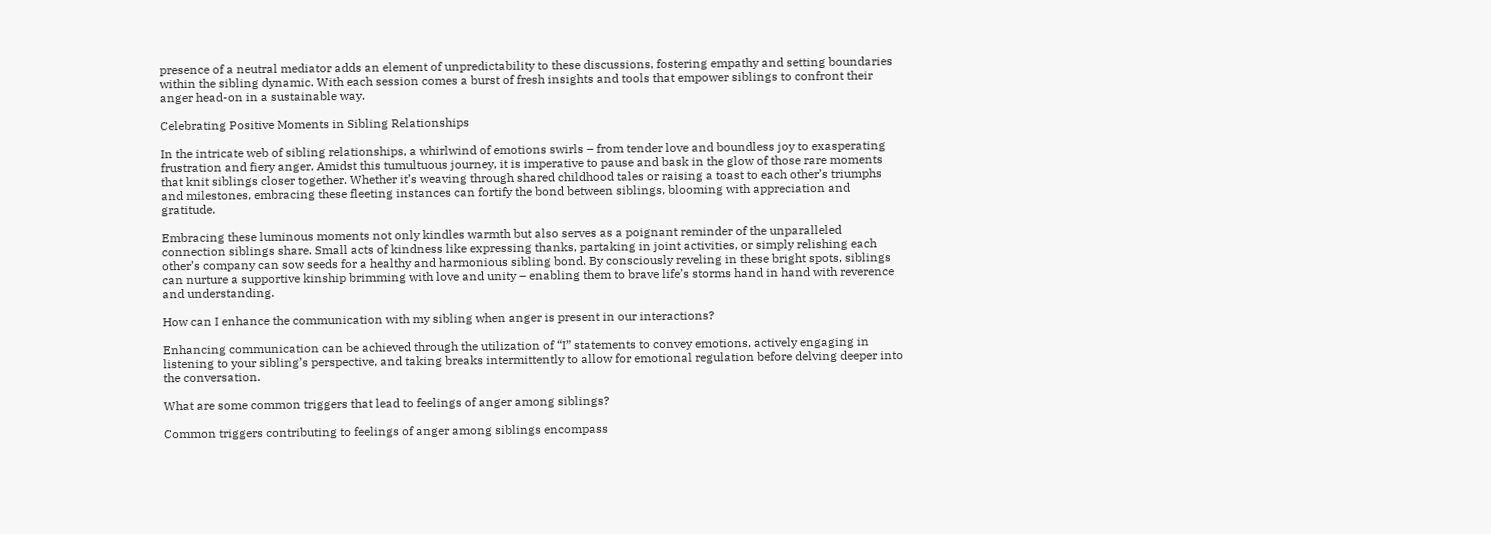presence of a neutral mediator adds an element of unpredictability to these discussions, fostering empathy and setting boundaries within the sibling dynamic. With each session comes a burst of fresh insights and tools that empower siblings to confront their anger head-on in a sustainable way.

Celebrating Positive Moments in Sibling Relationships

In the intricate web of sibling relationships, a whirlwind of emotions swirls – from tender love and boundless joy to exasperating frustration and fiery anger. Amidst this tumultuous journey, it is imperative to pause and bask in the glow of those rare moments that knit siblings closer together. Whether it’s weaving through shared childhood tales or raising a toast to each other’s triumphs and milestones, embracing these fleeting instances can fortify the bond between siblings, blooming with appreciation and gratitude.

Embracing these luminous moments not only kindles warmth but also serves as a poignant reminder of the unparalleled connection siblings share. Small acts of kindness like expressing thanks, partaking in joint activities, or simply relishing each other’s company can sow seeds for a healthy and harmonious sibling bond. By consciously reveling in these bright spots, siblings can nurture a supportive kinship brimming with love and unity – enabling them to brave life’s storms hand in hand with reverence and understanding.

How can I enhance the communication with my sibling when anger is present in our interactions?

Enhancing communication can be achieved through the utilization of “I” statements to convey emotions, actively engaging in listening to your sibling’s perspective, and taking breaks intermittently to allow for emotional regulation before delving deeper into the conversation.

What are some common triggers that lead to feelings of anger among siblings?

Common triggers contributing to feelings of anger among siblings encompass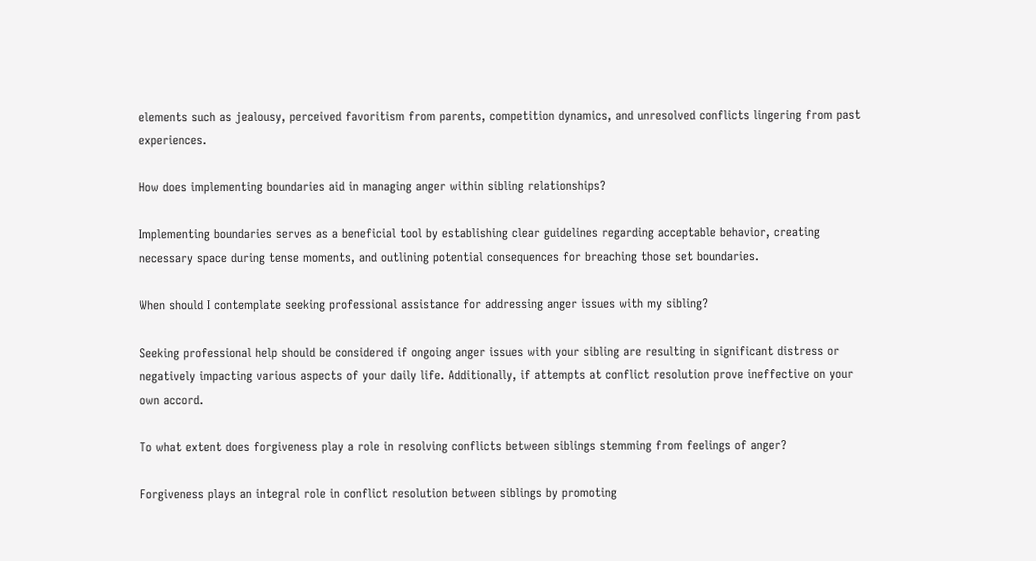elements such as jealousy, perceived favoritism from parents, competition dynamics, and unresolved conflicts lingering from past experiences.

How does implementing boundaries aid in managing anger within sibling relationships?

Implementing boundaries serves as a beneficial tool by establishing clear guidelines regarding acceptable behavior, creating necessary space during tense moments, and outlining potential consequences for breaching those set boundaries.

When should I contemplate seeking professional assistance for addressing anger issues with my sibling?

Seeking professional help should be considered if ongoing anger issues with your sibling are resulting in significant distress or negatively impacting various aspects of your daily life. Additionally, if attempts at conflict resolution prove ineffective on your own accord.

To what extent does forgiveness play a role in resolving conflicts between siblings stemming from feelings of anger?

Forgiveness plays an integral role in conflict resolution between siblings by promoting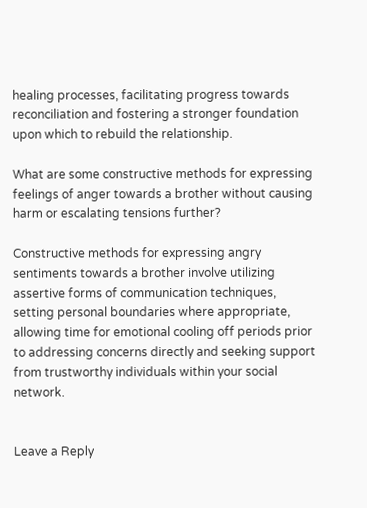healing processes, facilitating progress towards reconciliation and fostering a stronger foundation upon which to rebuild the relationship.

What are some constructive methods for expressing feelings of anger towards a brother without causing harm or escalating tensions further?

Constructive methods for expressing angry sentiments towards a brother involve utilizing assertive forms of communication techniques, setting personal boundaries where appropriate, allowing time for emotional cooling off periods prior to addressing concerns directly and seeking support from trustworthy individuals within your social network.


Leave a Reply